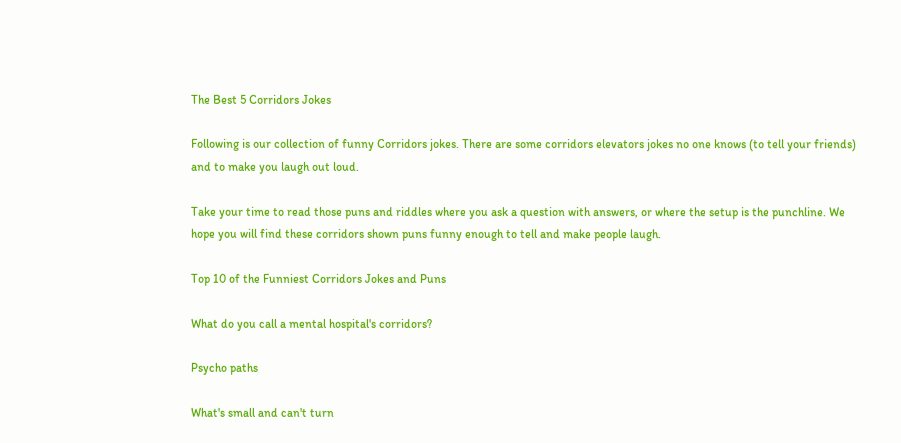The Best 5 Corridors Jokes

Following is our collection of funny Corridors jokes. There are some corridors elevators jokes no one knows (to tell your friends) and to make you laugh out loud.

Take your time to read those puns and riddles where you ask a question with answers, or where the setup is the punchline. We hope you will find these corridors shown puns funny enough to tell and make people laugh.

Top 10 of the Funniest Corridors Jokes and Puns

What do you call a mental hospital's corridors?

Psycho paths

What's small and can't turn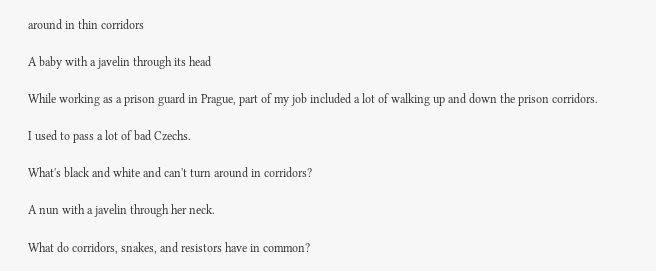around in thin corridors

A baby with a javelin through its head

While working as a prison guard in Prague, part of my job included a lot of walking up and down the prison corridors.

I used to pass a lot of bad Czechs.

What's black and white and can't turn around in corridors?

A nun with a javelin through her neck.

What do corridors, snakes, and resistors have in common?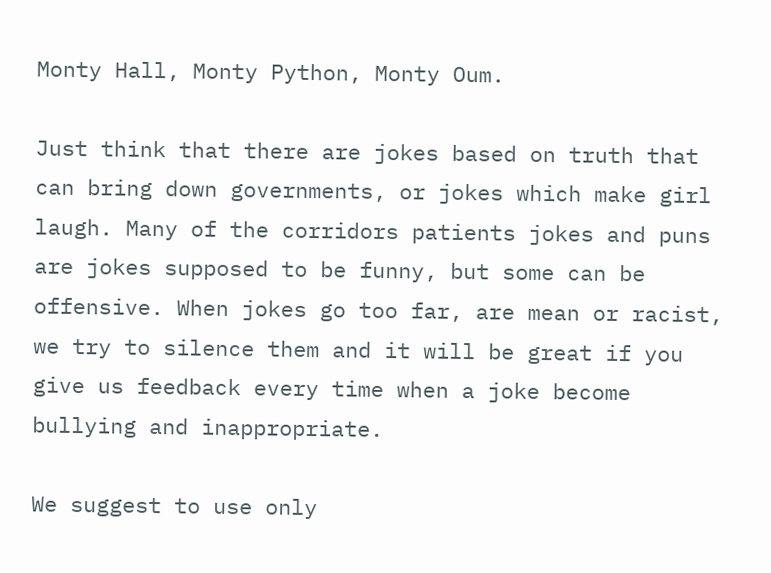Monty Hall, Monty Python, Monty Oum.

Just think that there are jokes based on truth that can bring down governments, or jokes which make girl laugh. Many of the corridors patients jokes and puns are jokes supposed to be funny, but some can be offensive. When jokes go too far, are mean or racist, we try to silence them and it will be great if you give us feedback every time when a joke become bullying and inappropriate.

We suggest to use only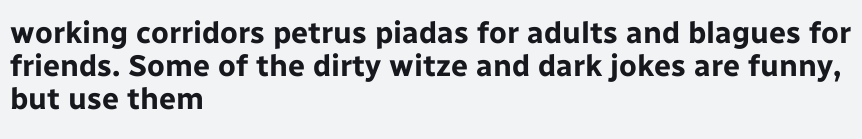working corridors petrus piadas for adults and blagues for friends. Some of the dirty witze and dark jokes are funny, but use them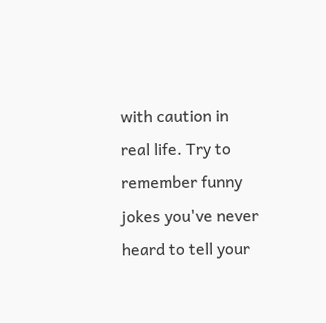with caution in real life. Try to remember funny jokes you've never heard to tell your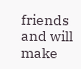friends and will make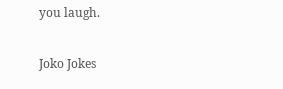you laugh.

Joko Jokes